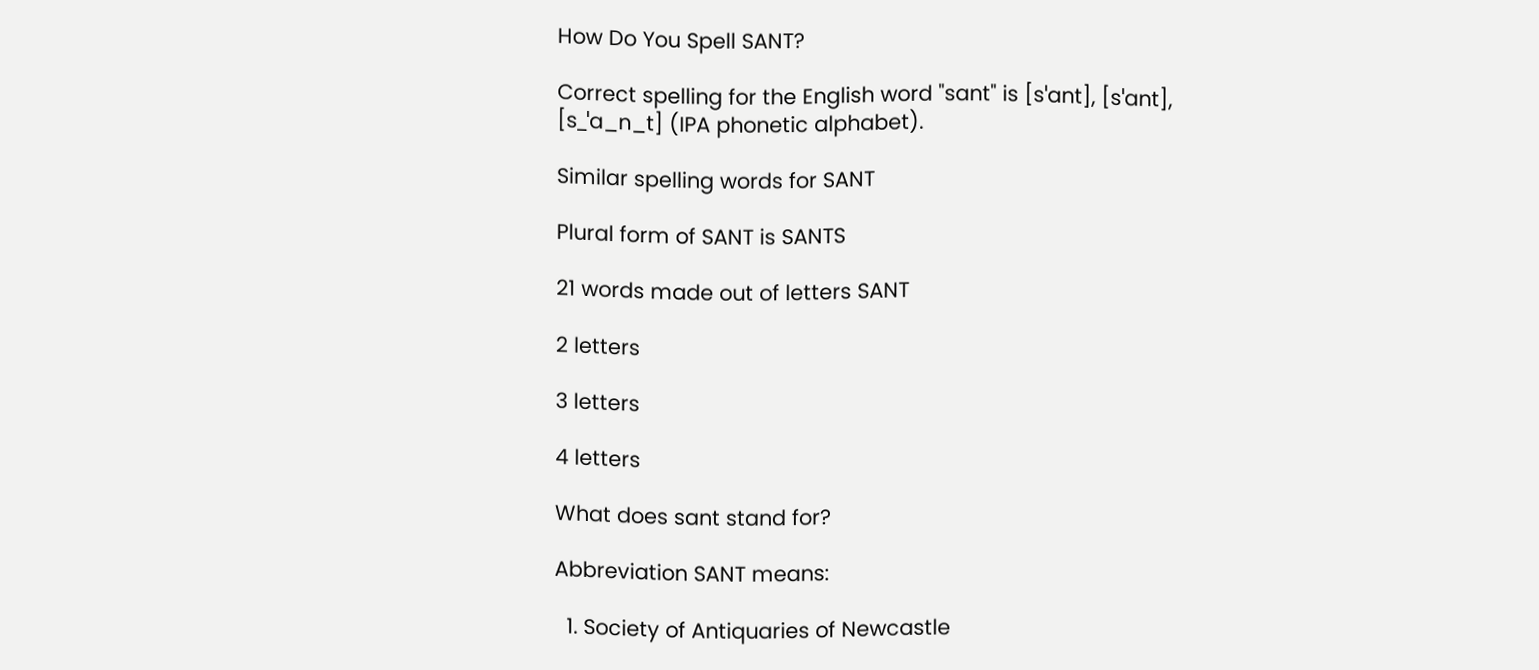How Do You Spell SANT?

Correct spelling for the English word "sant" is [sˈant], [sˈant], [s_ˈa_n_t] (IPA phonetic alphabet).

Similar spelling words for SANT

Plural form of SANT is SANTS

21 words made out of letters SANT

2 letters

3 letters

4 letters

What does sant stand for?

Abbreviation SANT means:

  1. Society of Antiquaries of Newcastle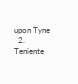upon Tyne
  2. Teniente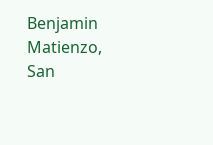Benjamin Matienzo, San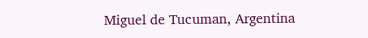Miguel de Tucuman, Argentina